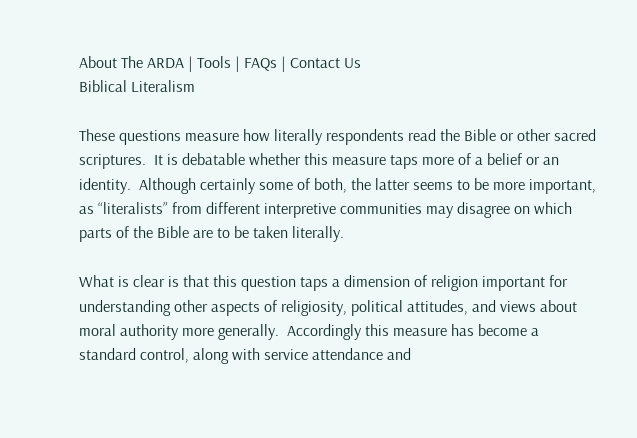About The ARDA | Tools | FAQs | Contact Us
Biblical Literalism

These questions measure how literally respondents read the Bible or other sacred scriptures.  It is debatable whether this measure taps more of a belief or an identity.  Although certainly some of both, the latter seems to be more important, as “literalists” from different interpretive communities may disagree on which parts of the Bible are to be taken literally.

What is clear is that this question taps a dimension of religion important for understanding other aspects of religiosity, political attitudes, and views about moral authority more generally.  Accordingly this measure has become a standard control, along with service attendance and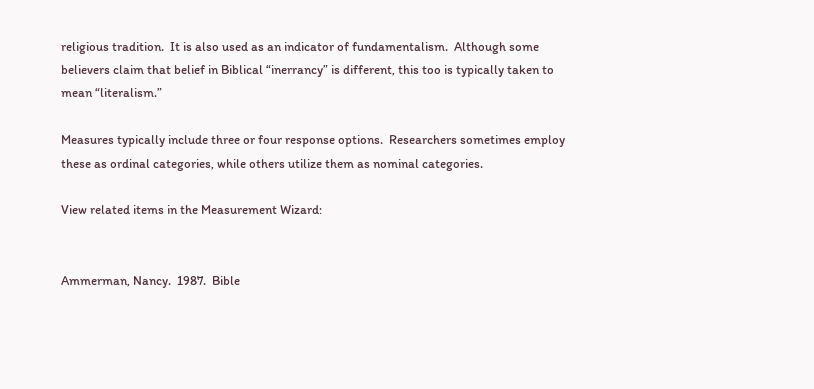religious tradition.  It is also used as an indicator of fundamentalism.  Although some believers claim that belief in Biblical “inerrancy” is different, this too is typically taken to mean “literalism.”

Measures typically include three or four response options.  Researchers sometimes employ these as ordinal categories, while others utilize them as nominal categories.

View related items in the Measurement Wizard:


Ammerman, Nancy.  1987.  Bible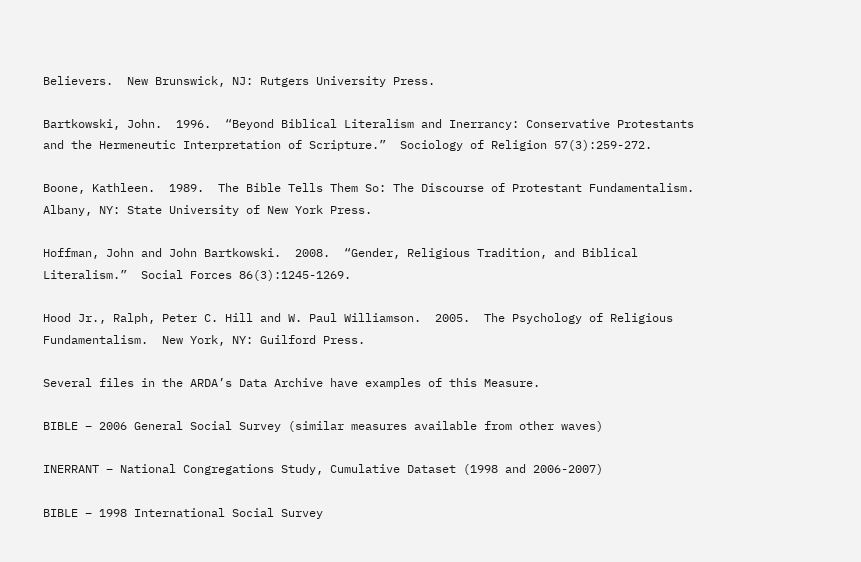Believers.  New Brunswick, NJ: Rutgers University Press.

Bartkowski, John.  1996.  “Beyond Biblical Literalism and Inerrancy: Conservative Protestants and the Hermeneutic Interpretation of Scripture.”  Sociology of Religion 57(3):259-272.

Boone, Kathleen.  1989.  The Bible Tells Them So: The Discourse of Protestant Fundamentalism.  Albany, NY: State University of New York Press.

Hoffman, John and John Bartkowski.  2008.  “Gender, Religious Tradition, and Biblical Literalism.”  Social Forces 86(3):1245-1269.

Hood Jr., Ralph, Peter C. Hill and W. Paul Williamson.  2005.  The Psychology of Religious Fundamentalism.  New York, NY: Guilford Press.

Several files in the ARDA’s Data Archive have examples of this Measure.

BIBLE – 2006 General Social Survey (similar measures available from other waves)

INERRANT – National Congregations Study, Cumulative Dataset (1998 and 2006-2007)

BIBLE – 1998 International Social Survey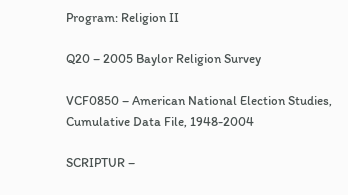Program: Religion II

Q20 – 2005 Baylor Religion Survey

VCF0850 – American National Election Studies, Cumulative Data File, 1948-2004

SCRIPTUR –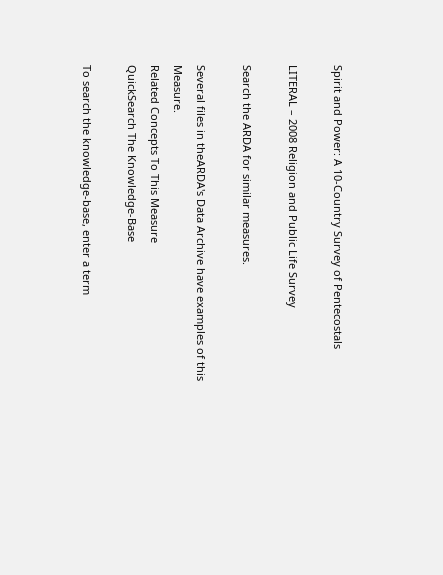Spirit and Power: A 10-Country Survey of Pentecostals

LITERAL – 2008 Religion and Public Life Survey

Search the ARDA for similar measures.

Several files in theARDA's Data Archive have examples of this Measure.
Related Concepts To This Measure
QuickSearch The Knowledge-Base

To search the knowledge-base, enter a term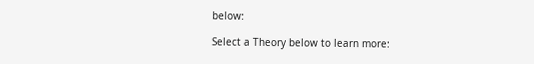below:

Select a Theory below to learn more: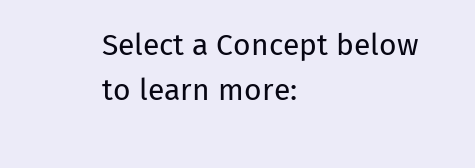Select a Concept below to learn more: